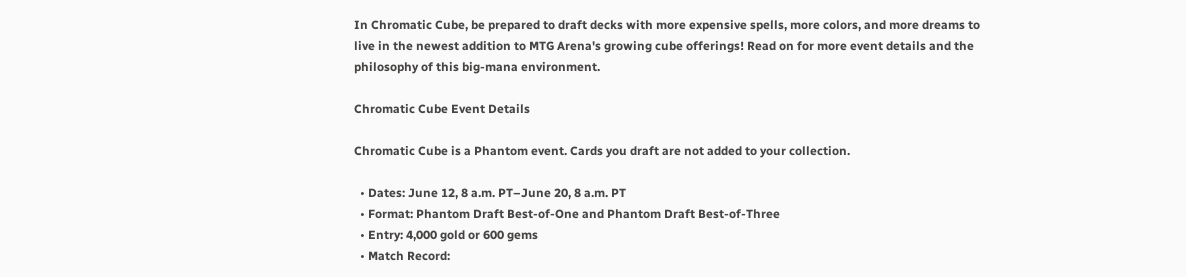In Chromatic Cube, be prepared to draft decks with more expensive spells, more colors, and more dreams to live in the newest addition to MTG Arena's growing cube offerings! Read on for more event details and the philosophy of this big-mana environment.

Chromatic Cube Event Details

Chromatic Cube is a Phantom event. Cards you draft are not added to your collection.

  • Dates: June 12, 8 a.m. PT–June 20, 8 a.m. PT
  • Format: Phantom Draft Best-of-One and Phantom Draft Best-of-Three
  • Entry: 4,000 gold or 600 gems
  • Match Record: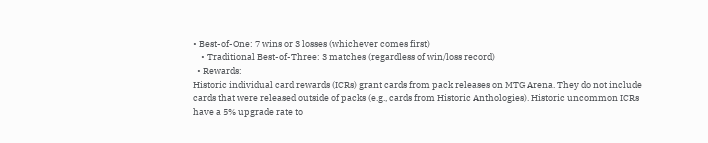• Best-of-One: 7 wins or 3 losses (whichever comes first)
    • Traditional Best-of-Three: 3 matches (regardless of win/loss record)
  • Rewards:
Historic individual card rewards (ICRs) grant cards from pack releases on MTG Arena. They do not include cards that were released outside of packs (e.g., cards from Historic Anthologies). Historic uncommon ICRs have a 5% upgrade rate to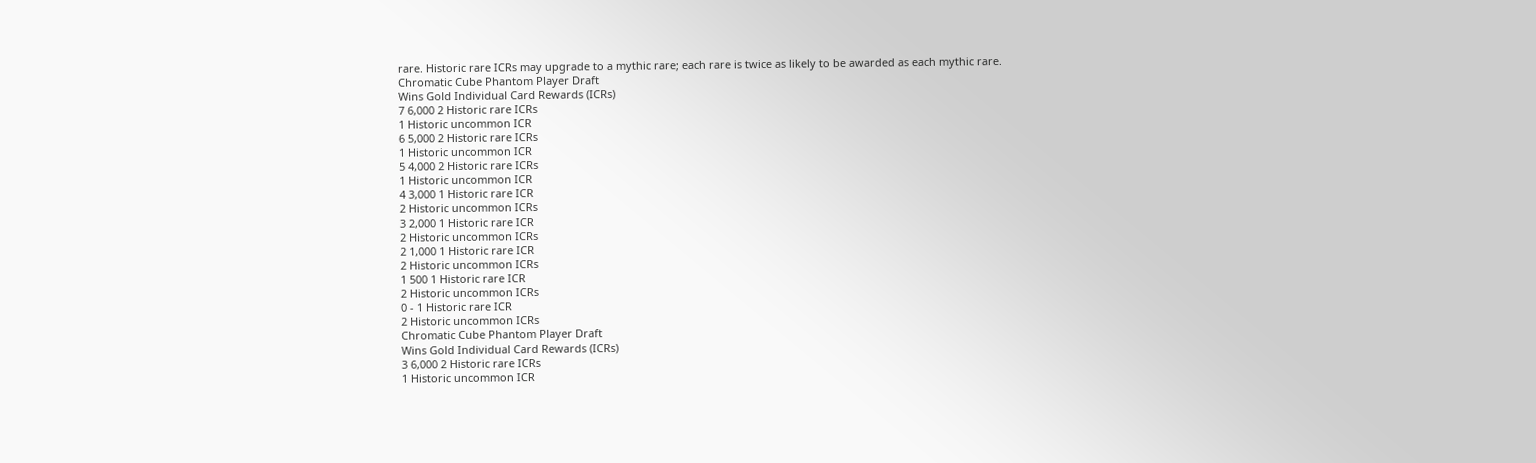rare. Historic rare ICRs may upgrade to a mythic rare; each rare is twice as likely to be awarded as each mythic rare.
Chromatic Cube Phantom Player Draft
Wins Gold Individual Card Rewards (ICRs)
7 6,000 2 Historic rare ICRs
1 Historic uncommon ICR
6 5,000 2 Historic rare ICRs
1 Historic uncommon ICR
5 4,000 2 Historic rare ICRs
1 Historic uncommon ICR
4 3,000 1 Historic rare ICR
2 Historic uncommon ICRs
3 2,000 1 Historic rare ICR
2 Historic uncommon ICRs
2 1,000 1 Historic rare ICR
2 Historic uncommon ICRs
1 500 1 Historic rare ICR
2 Historic uncommon ICRs
0 - 1 Historic rare ICR
2 Historic uncommon ICRs
Chromatic Cube Phantom Player Draft
Wins Gold Individual Card Rewards (ICRs)
3 6,000 2 Historic rare ICRs
1 Historic uncommon ICR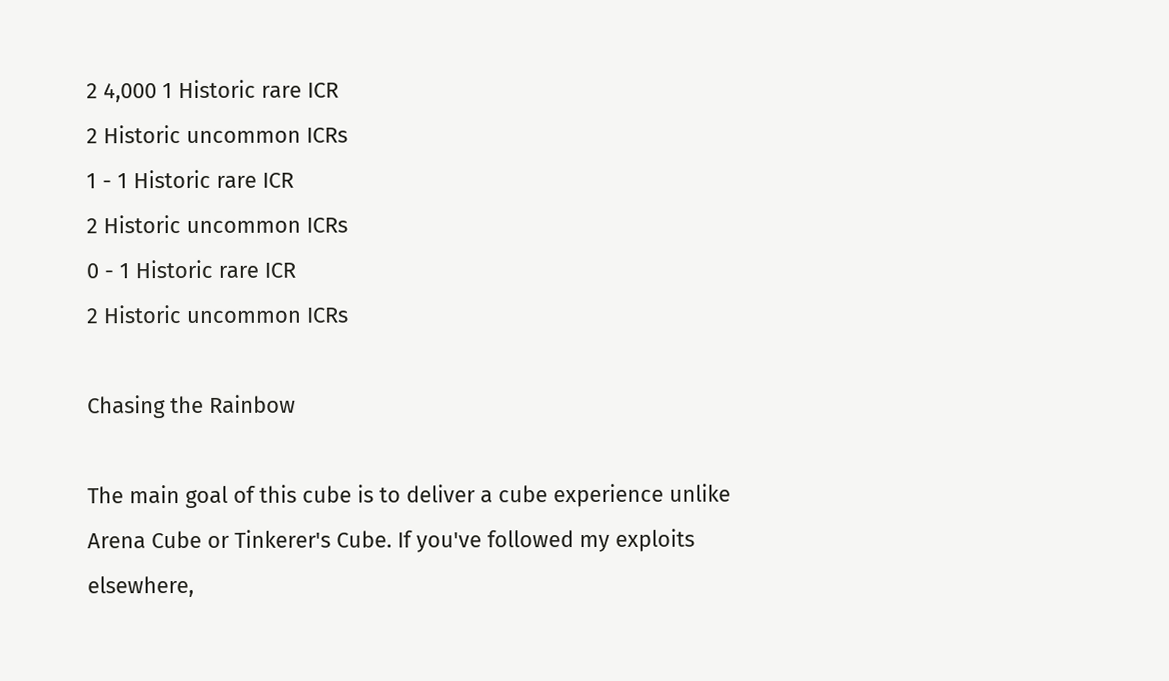2 4,000 1 Historic rare ICR
2 Historic uncommon ICRs
1 - 1 Historic rare ICR
2 Historic uncommon ICRs
0 - 1 Historic rare ICR
2 Historic uncommon ICRs

Chasing the Rainbow

The main goal of this cube is to deliver a cube experience unlike Arena Cube or Tinkerer's Cube. If you've followed my exploits elsewhere,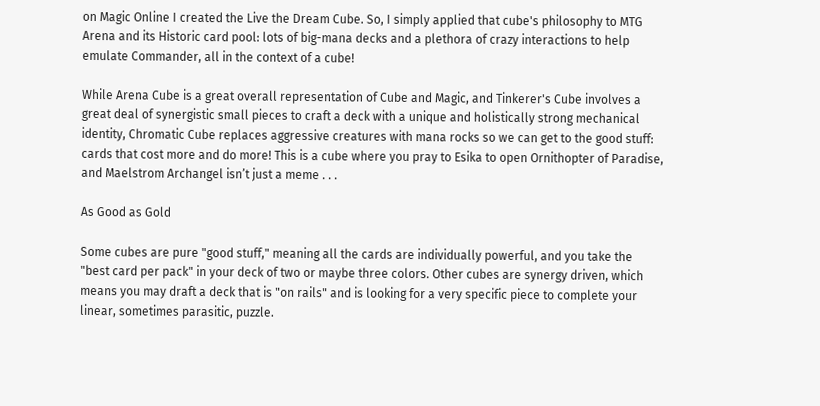on Magic Online I created the Live the Dream Cube. So, I simply applied that cube's philosophy to MTG Arena and its Historic card pool: lots of big-mana decks and a plethora of crazy interactions to help emulate Commander, all in the context of a cube!

While Arena Cube is a great overall representation of Cube and Magic, and Tinkerer's Cube involves a great deal of synergistic small pieces to craft a deck with a unique and holistically strong mechanical identity, Chromatic Cube replaces aggressive creatures with mana rocks so we can get to the good stuff: cards that cost more and do more! This is a cube where you pray to Esika to open Ornithopter of Paradise, and Maelstrom Archangel isn’t just a meme . . .

As Good as Gold

Some cubes are pure "good stuff," meaning all the cards are individually powerful, and you take the "best card per pack" in your deck of two or maybe three colors. Other cubes are synergy driven, which means you may draft a deck that is "on rails" and is looking for a very specific piece to complete your linear, sometimes parasitic, puzzle.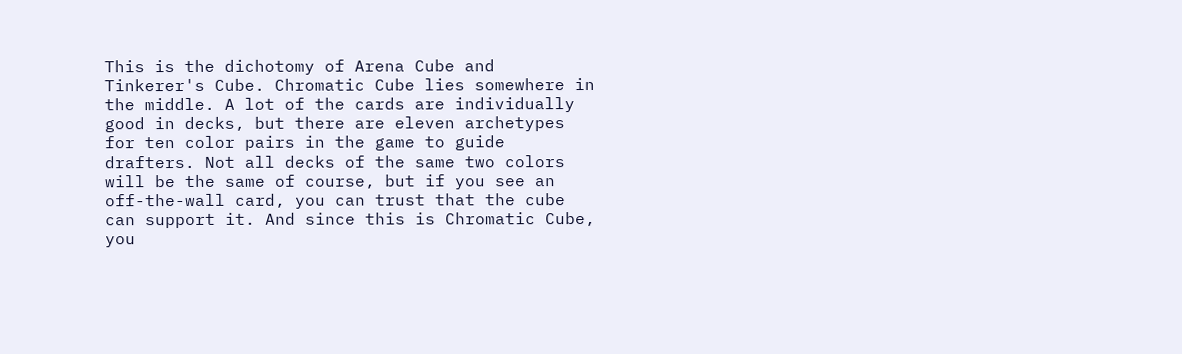This is the dichotomy of Arena Cube and Tinkerer's Cube. Chromatic Cube lies somewhere in the middle. A lot of the cards are individually good in decks, but there are eleven archetypes for ten color pairs in the game to guide drafters. Not all decks of the same two colors will be the same of course, but if you see an off-the-wall card, you can trust that the cube can support it. And since this is Chromatic Cube, you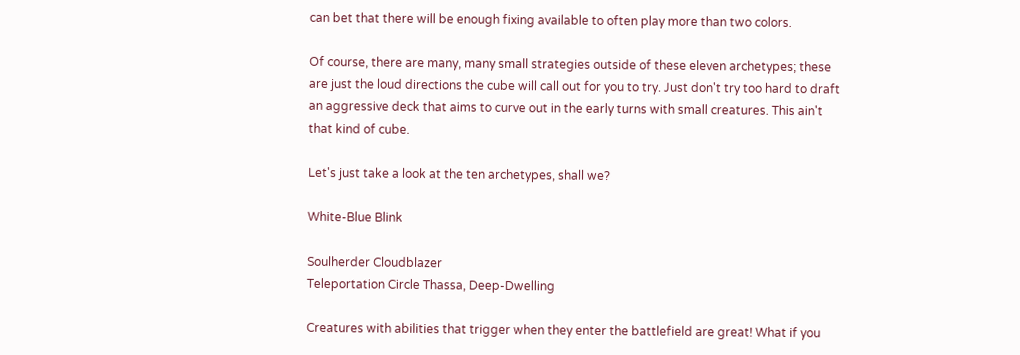can bet that there will be enough fixing available to often play more than two colors.

Of course, there are many, many small strategies outside of these eleven archetypes; these are just the loud directions the cube will call out for you to try. Just don't try too hard to draft an aggressive deck that aims to curve out in the early turns with small creatures. This ain't that kind of cube.

Let's just take a look at the ten archetypes, shall we?

White-Blue Blink

Soulherder Cloudblazer
Teleportation Circle Thassa, Deep-Dwelling

Creatures with abilities that trigger when they enter the battlefield are great! What if you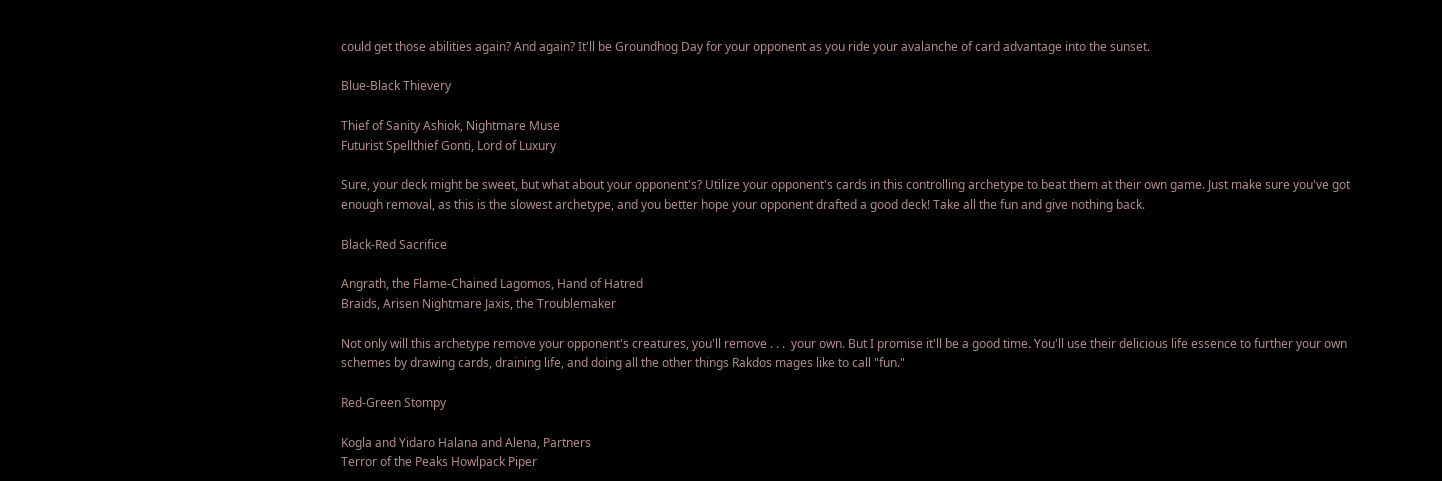could get those abilities again? And again? It'll be Groundhog Day for your opponent as you ride your avalanche of card advantage into the sunset.

Blue-Black Thievery

Thief of Sanity Ashiok, Nightmare Muse
Futurist Spellthief Gonti, Lord of Luxury

Sure, your deck might be sweet, but what about your opponent's? Utilize your opponent's cards in this controlling archetype to beat them at their own game. Just make sure you've got enough removal, as this is the slowest archetype, and you better hope your opponent drafted a good deck! Take all the fun and give nothing back.

Black-Red Sacrifice

Angrath, the Flame-Chained Lagomos, Hand of Hatred
Braids, Arisen Nightmare Jaxis, the Troublemaker

Not only will this archetype remove your opponent's creatures, you'll remove . . .  your own. But I promise it'll be a good time. You'll use their delicious life essence to further your own schemes by drawing cards, draining life, and doing all the other things Rakdos mages like to call "fun."

Red-Green Stompy

Kogla and Yidaro Halana and Alena, Partners
Terror of the Peaks Howlpack Piper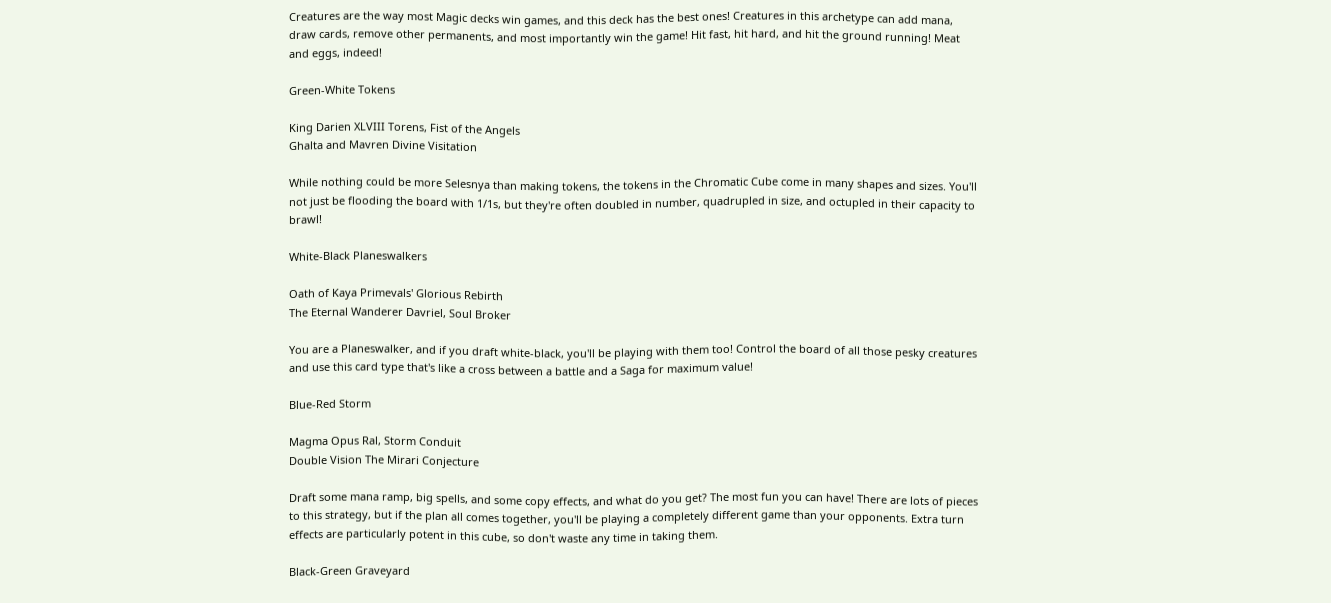Creatures are the way most Magic decks win games, and this deck has the best ones! Creatures in this archetype can add mana, draw cards, remove other permanents, and most importantly win the game! Hit fast, hit hard, and hit the ground running! Meat and eggs, indeed!

Green-White Tokens

King Darien XLVIII Torens, Fist of the Angels
Ghalta and Mavren Divine Visitation

While nothing could be more Selesnya than making tokens, the tokens in the Chromatic Cube come in many shapes and sizes. You'll not just be flooding the board with 1/1s, but they're often doubled in number, quadrupled in size, and octupled in their capacity to brawl!

White-Black Planeswalkers

Oath of Kaya Primevals' Glorious Rebirth
The Eternal Wanderer Davriel, Soul Broker

You are a Planeswalker, and if you draft white-black, you'll be playing with them too! Control the board of all those pesky creatures and use this card type that's like a cross between a battle and a Saga for maximum value!

Blue-Red Storm

Magma Opus Ral, Storm Conduit
Double Vision The Mirari Conjecture

Draft some mana ramp, big spells, and some copy effects, and what do you get? The most fun you can have! There are lots of pieces to this strategy, but if the plan all comes together, you'll be playing a completely different game than your opponents. Extra turn effects are particularly potent in this cube, so don't waste any time in taking them.

Black-Green Graveyard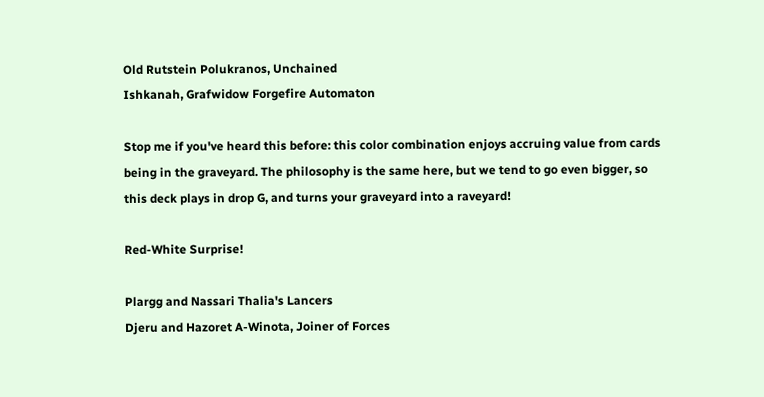Old Rutstein Polukranos, Unchained
Ishkanah, Grafwidow Forgefire Automaton

Stop me if you've heard this before: this color combination enjoys accruing value from cards being in the graveyard. The philosophy is the same here, but we tend to go even bigger, so this deck plays in drop G, and turns your graveyard into a raveyard!

Red-White Surprise!

Plargg and Nassari Thalia's Lancers
Djeru and Hazoret A-Winota, Joiner of Forces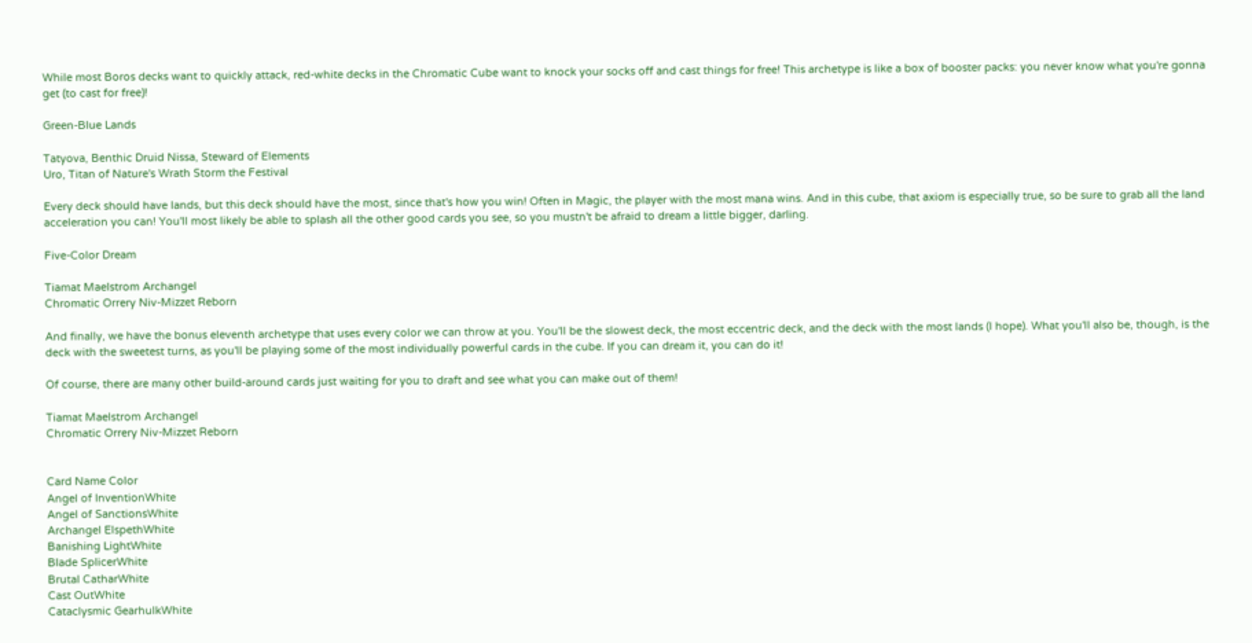While most Boros decks want to quickly attack, red-white decks in the Chromatic Cube want to knock your socks off and cast things for free! This archetype is like a box of booster packs: you never know what you're gonna get (to cast for free)!

Green-Blue Lands

Tatyova, Benthic Druid Nissa, Steward of Elements
Uro, Titan of Nature's Wrath Storm the Festival

Every deck should have lands, but this deck should have the most, since that's how you win! Often in Magic, the player with the most mana wins. And in this cube, that axiom is especially true, so be sure to grab all the land acceleration you can! You'll most likely be able to splash all the other good cards you see, so you mustn't be afraid to dream a little bigger, darling.

Five-Color Dream

Tiamat Maelstrom Archangel
Chromatic Orrery Niv-Mizzet Reborn

And finally, we have the bonus eleventh archetype that uses every color we can throw at you. You'll be the slowest deck, the most eccentric deck, and the deck with the most lands (I hope). What you'll also be, though, is the deck with the sweetest turns, as you'll be playing some of the most individually powerful cards in the cube. If you can dream it, you can do it!

Of course, there are many other build-around cards just waiting for you to draft and see what you can make out of them!

Tiamat Maelstrom Archangel
Chromatic Orrery Niv-Mizzet Reborn


Card Name Color
Angel of InventionWhite
Angel of SanctionsWhite
Archangel ElspethWhite
Banishing LightWhite
Blade SplicerWhite
Brutal CatharWhite
Cast OutWhite
Cataclysmic GearhulkWhite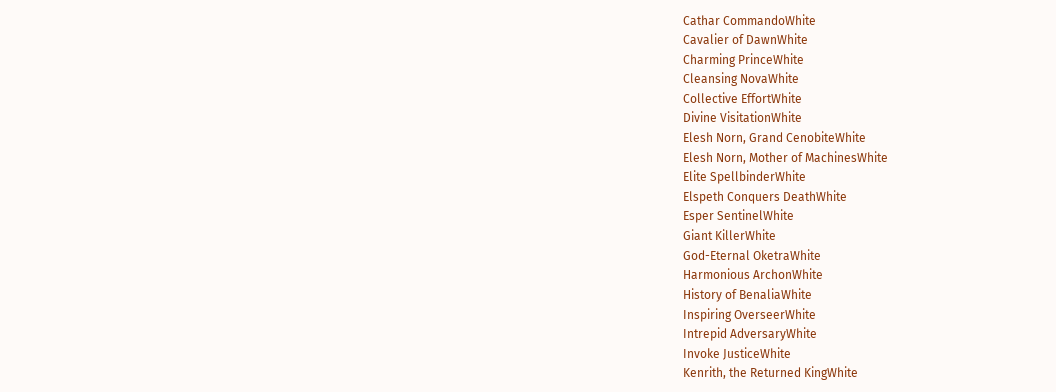Cathar CommandoWhite
Cavalier of DawnWhite
Charming PrinceWhite
Cleansing NovaWhite
Collective EffortWhite
Divine VisitationWhite
Elesh Norn, Grand CenobiteWhite
Elesh Norn, Mother of MachinesWhite
Elite SpellbinderWhite
Elspeth Conquers DeathWhite
Esper SentinelWhite
Giant KillerWhite
God-Eternal OketraWhite
Harmonious ArchonWhite
History of BenaliaWhite
Inspiring OverseerWhite
Intrepid AdversaryWhite
Invoke JusticeWhite
Kenrith, the Returned KingWhite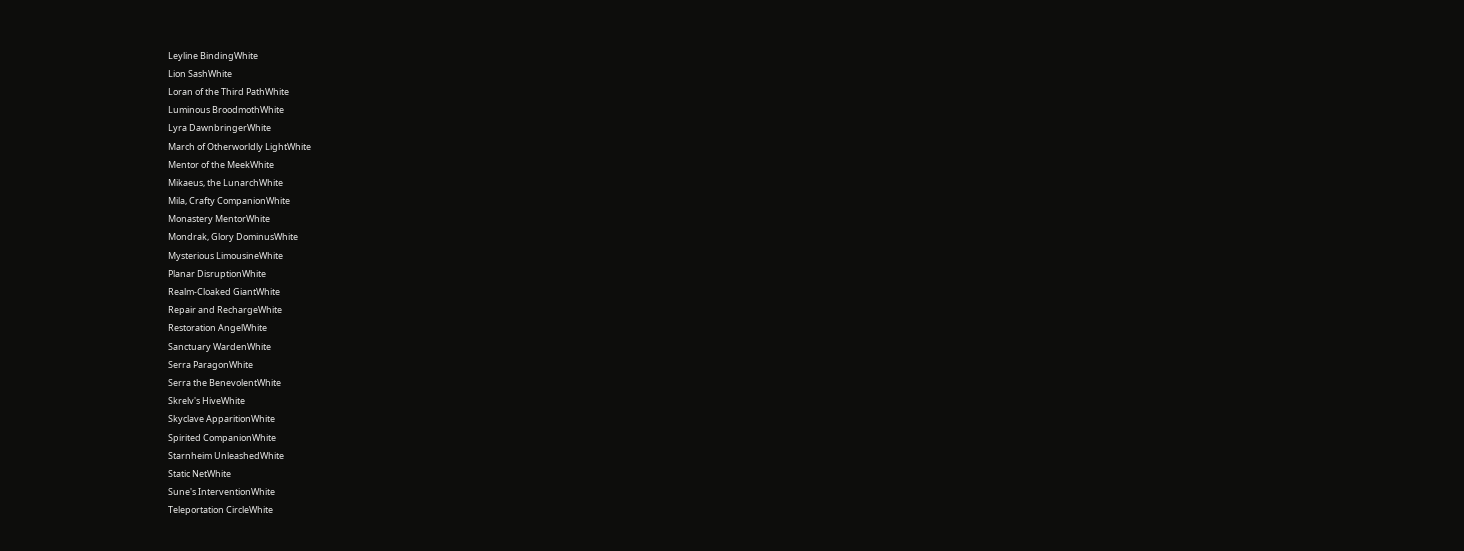Leyline BindingWhite
Lion SashWhite
Loran of the Third PathWhite
Luminous BroodmothWhite
Lyra DawnbringerWhite
March of Otherworldly LightWhite
Mentor of the MeekWhite
Mikaeus, the LunarchWhite
Mila, Crafty CompanionWhite
Monastery MentorWhite
Mondrak, Glory DominusWhite
Mysterious LimousineWhite
Planar DisruptionWhite
Realm-Cloaked GiantWhite
Repair and RechargeWhite
Restoration AngelWhite
Sanctuary WardenWhite
Serra ParagonWhite
Serra the BenevolentWhite
Skrelv's HiveWhite
Skyclave ApparitionWhite
Spirited CompanionWhite
Starnheim UnleashedWhite
Static NetWhite
Sune's InterventionWhite
Teleportation CircleWhite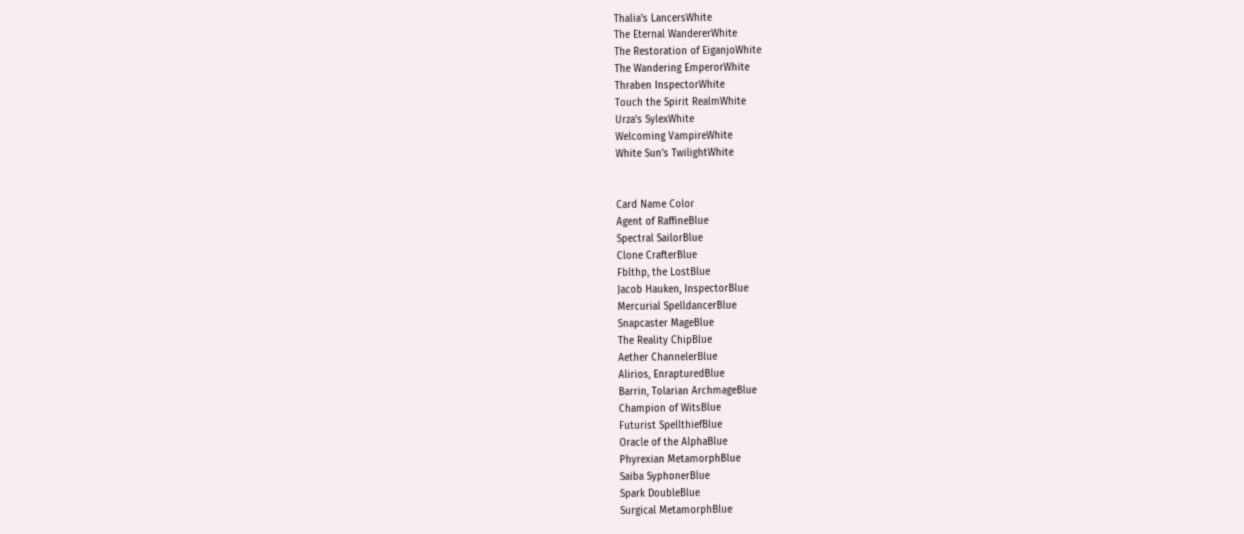Thalia's LancersWhite
The Eternal WandererWhite
The Restoration of EiganjoWhite
The Wandering EmperorWhite
Thraben InspectorWhite
Touch the Spirit RealmWhite
Urza's SylexWhite
Welcoming VampireWhite
White Sun's TwilightWhite


Card Name Color
Agent of RaffineBlue
Spectral SailorBlue
Clone CrafterBlue
Fblthp, the LostBlue
Jacob Hauken, InspectorBlue
Mercurial SpelldancerBlue
Snapcaster MageBlue
The Reality ChipBlue
Aether ChannelerBlue
Alirios, EnrapturedBlue
Barrin, Tolarian ArchmageBlue
Champion of WitsBlue
Futurist SpellthiefBlue
Oracle of the AlphaBlue
Phyrexian MetamorphBlue
Saiba SyphonerBlue
Spark DoubleBlue
Surgical MetamorphBlue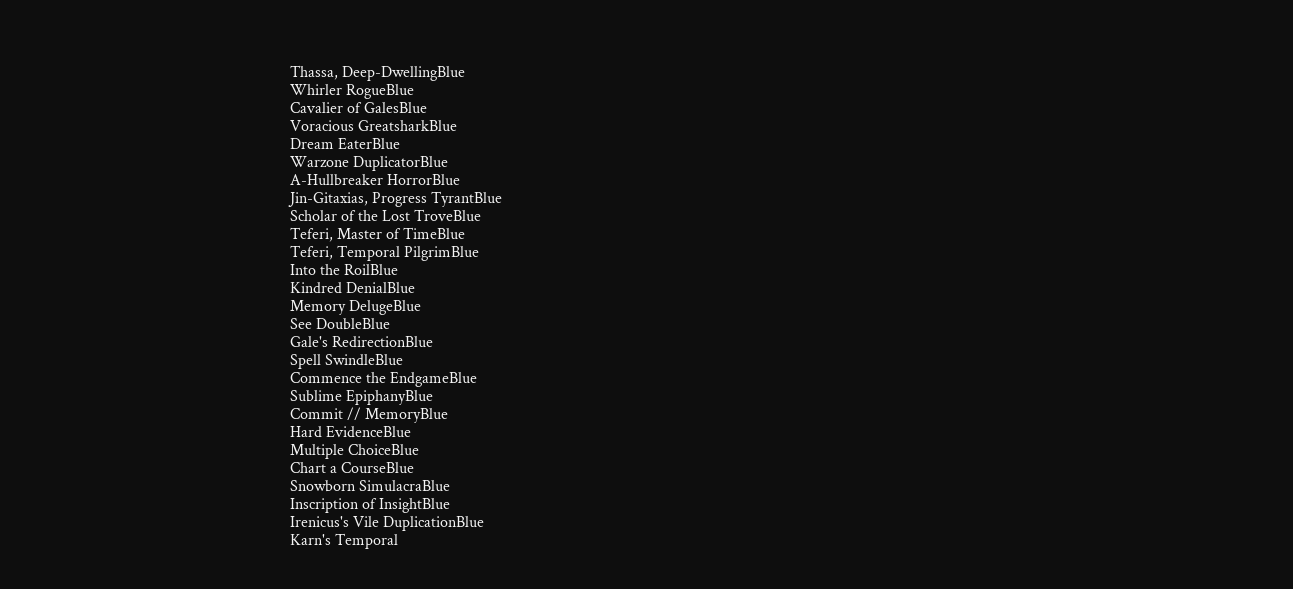Thassa, Deep-DwellingBlue
Whirler RogueBlue
Cavalier of GalesBlue
Voracious GreatsharkBlue
Dream EaterBlue
Warzone DuplicatorBlue
A-Hullbreaker HorrorBlue
Jin-Gitaxias, Progress TyrantBlue
Scholar of the Lost TroveBlue
Teferi, Master of TimeBlue
Teferi, Temporal PilgrimBlue
Into the RoilBlue
Kindred DenialBlue
Memory DelugeBlue
See DoubleBlue
Gale's RedirectionBlue
Spell SwindleBlue
Commence the EndgameBlue
Sublime EpiphanyBlue
Commit // MemoryBlue
Hard EvidenceBlue
Multiple ChoiceBlue
Chart a CourseBlue
Snowborn SimulacraBlue
Inscription of InsightBlue
Irenicus's Vile DuplicationBlue
Karn's Temporal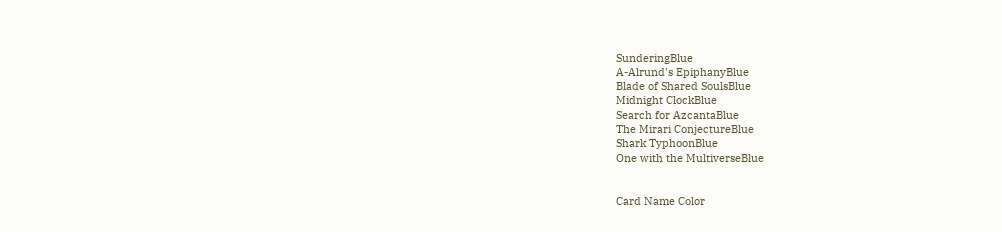SunderingBlue
A-Alrund's EpiphanyBlue
Blade of Shared SoulsBlue
Midnight ClockBlue
Search for AzcantaBlue
The Mirari ConjectureBlue
Shark TyphoonBlue
One with the MultiverseBlue


Card Name Color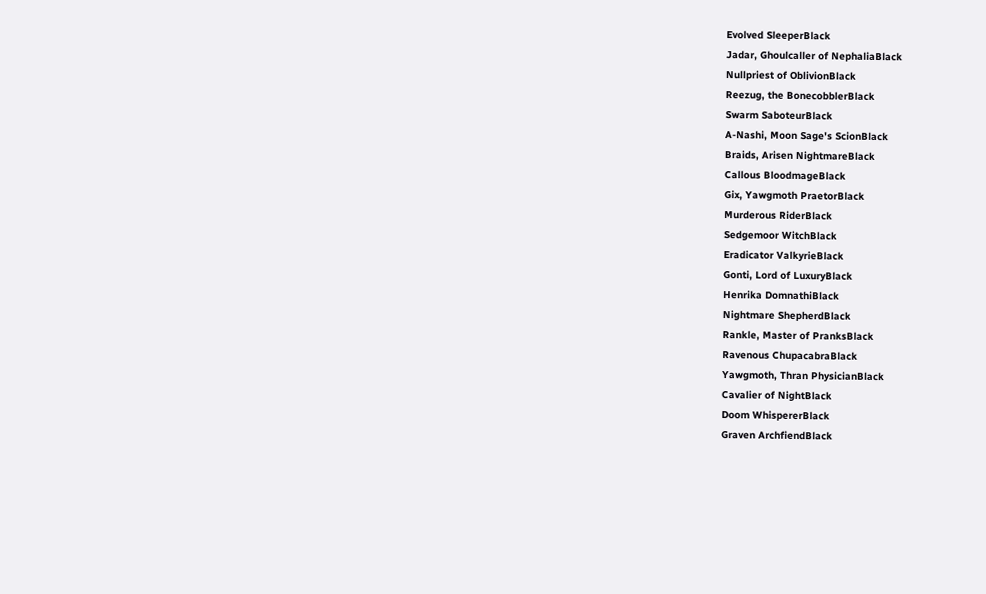Evolved SleeperBlack
Jadar, Ghoulcaller of NephaliaBlack
Nullpriest of OblivionBlack
Reezug, the BonecobblerBlack
Swarm SaboteurBlack
A-Nashi, Moon Sage's ScionBlack
Braids, Arisen NightmareBlack
Callous BloodmageBlack
Gix, Yawgmoth PraetorBlack
Murderous RiderBlack
Sedgemoor WitchBlack
Eradicator ValkyrieBlack
Gonti, Lord of LuxuryBlack
Henrika DomnathiBlack
Nightmare ShepherdBlack
Rankle, Master of PranksBlack
Ravenous ChupacabraBlack
Yawgmoth, Thran PhysicianBlack
Cavalier of NightBlack
Doom WhispererBlack
Graven ArchfiendBlack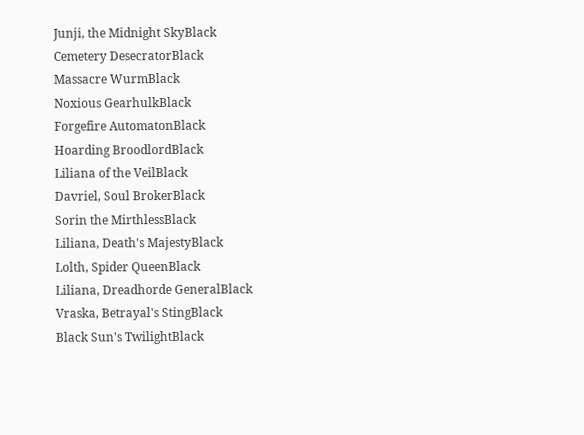Junji, the Midnight SkyBlack
Cemetery DesecratorBlack
Massacre WurmBlack
Noxious GearhulkBlack
Forgefire AutomatonBlack
Hoarding BroodlordBlack
Liliana of the VeilBlack
Davriel, Soul BrokerBlack
Sorin the MirthlessBlack
Liliana, Death's MajestyBlack
Lolth, Spider QueenBlack
Liliana, Dreadhorde GeneralBlack
Vraska, Betrayal's StingBlack
Black Sun's TwilightBlack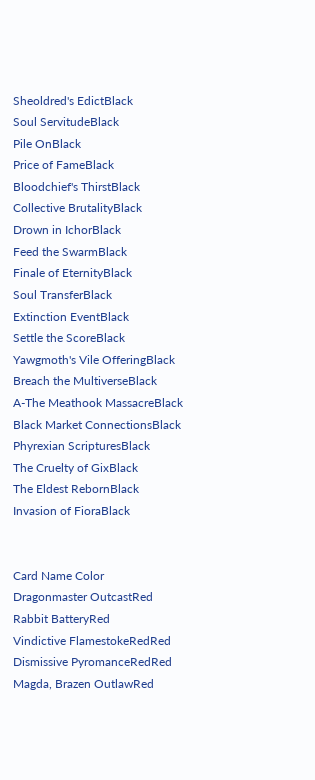Sheoldred's EdictBlack
Soul ServitudeBlack
Pile OnBlack
Price of FameBlack
Bloodchief's ThirstBlack
Collective BrutalityBlack
Drown in IchorBlack
Feed the SwarmBlack
Finale of EternityBlack
Soul TransferBlack
Extinction EventBlack
Settle the ScoreBlack
Yawgmoth's Vile OfferingBlack
Breach the MultiverseBlack
A-The Meathook MassacreBlack
Black Market ConnectionsBlack
Phyrexian ScripturesBlack
The Cruelty of GixBlack
The Eldest RebornBlack
Invasion of FioraBlack


Card Name Color
Dragonmaster OutcastRed
Rabbit BatteryRed
Vindictive FlamestokeRedRed
Dismissive PyromanceRedRed
Magda, Brazen OutlawRed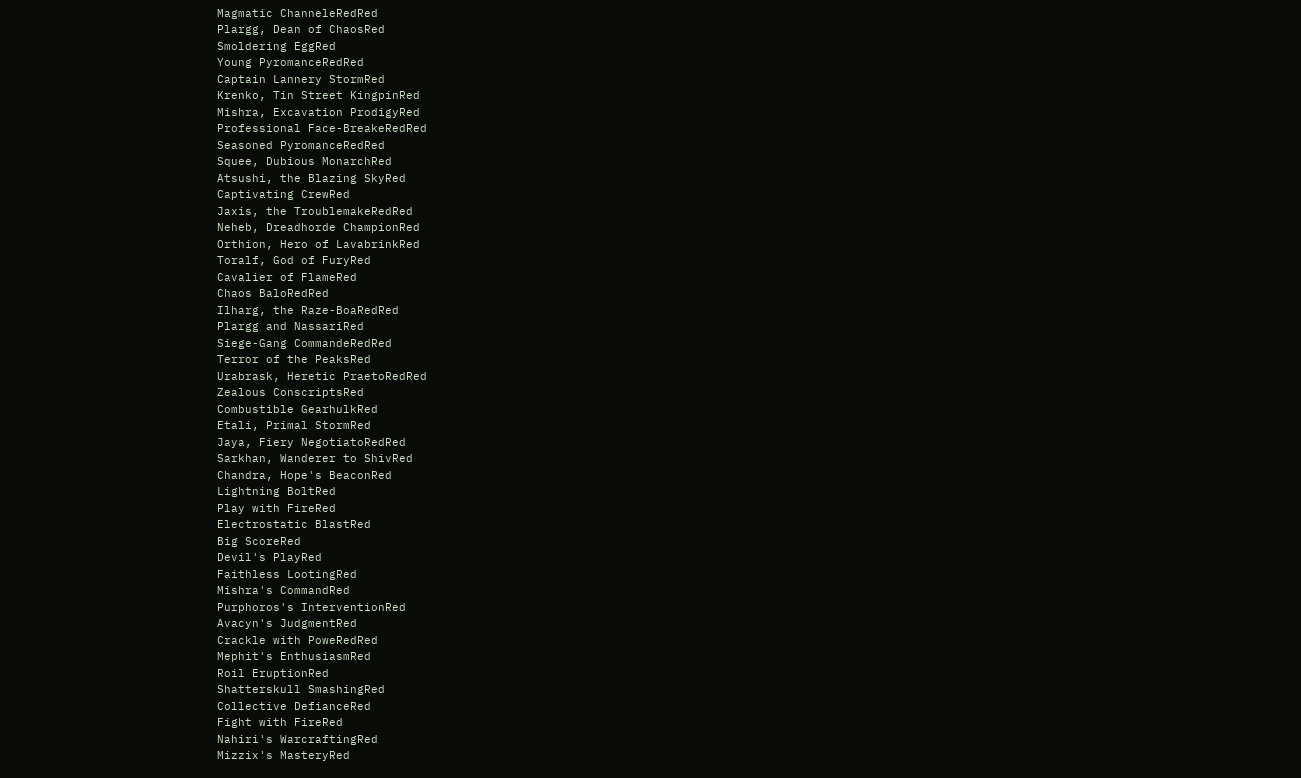Magmatic ChanneleRedRed
Plargg, Dean of ChaosRed
Smoldering EggRed
Young PyromanceRedRed
Captain Lannery StormRed
Krenko, Tin Street KingpinRed
Mishra, Excavation ProdigyRed
Professional Face-BreakeRedRed
Seasoned PyromanceRedRed
Squee, Dubious MonarchRed
Atsushi, the Blazing SkyRed
Captivating CrewRed
Jaxis, the TroublemakeRedRed
Neheb, Dreadhorde ChampionRed
Orthion, Hero of LavabrinkRed
Toralf, God of FuryRed
Cavalier of FlameRed
Chaos BaloRedRed
Ilharg, the Raze-BoaRedRed
Plargg and NassariRed
Siege-Gang CommandeRedRed
Terror of the PeaksRed
Urabrask, Heretic PraetoRedRed
Zealous ConscriptsRed
Combustible GearhulkRed
Etali, Primal StormRed
Jaya, Fiery NegotiatoRedRed
Sarkhan, Wanderer to ShivRed
Chandra, Hope's BeaconRed
Lightning BoltRed
Play with FireRed
Electrostatic BlastRed
Big ScoreRed
Devil's PlayRed
Faithless LootingRed
Mishra's CommandRed
Purphoros's InterventionRed
Avacyn's JudgmentRed
Crackle with PoweRedRed
Mephit's EnthusiasmRed
Roil EruptionRed
Shatterskull SmashingRed
Collective DefianceRed
Fight with FireRed
Nahiri's WarcraftingRed
Mizzix's MasteryRed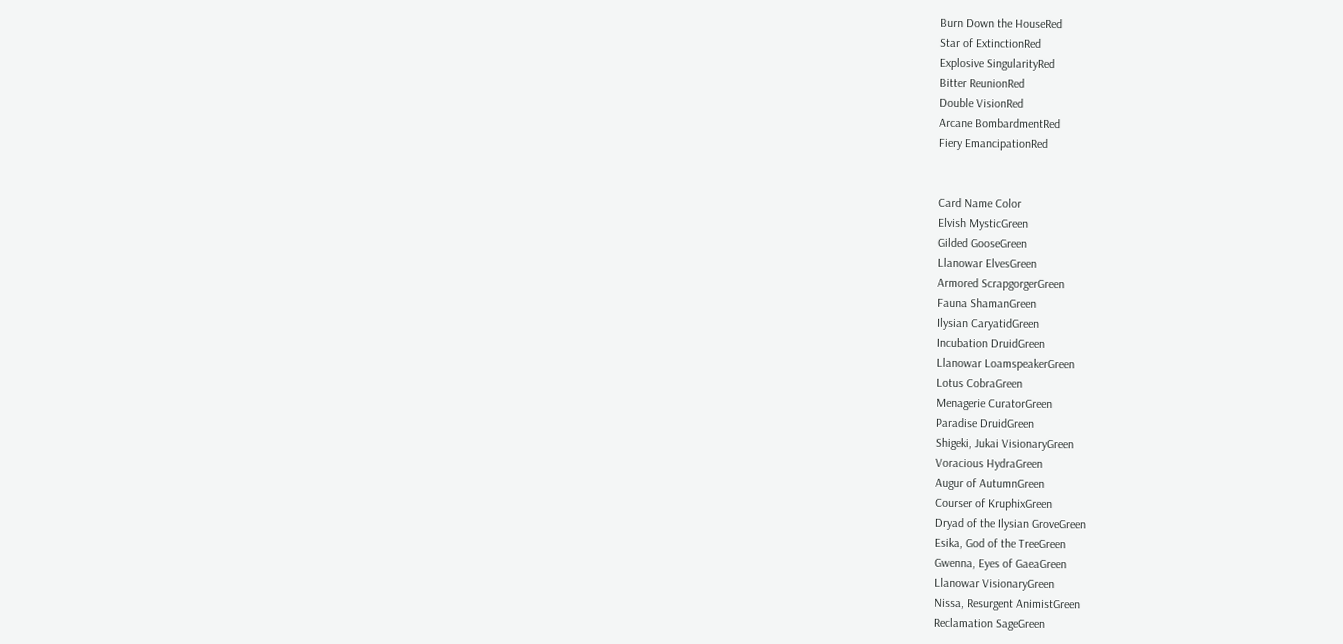Burn Down the HouseRed
Star of ExtinctionRed
Explosive SingularityRed
Bitter ReunionRed
Double VisionRed
Arcane BombardmentRed
Fiery EmancipationRed


Card Name Color
Elvish MysticGreen
Gilded GooseGreen
Llanowar ElvesGreen
Armored ScrapgorgerGreen
Fauna ShamanGreen
Ilysian CaryatidGreen
Incubation DruidGreen
Llanowar LoamspeakerGreen
Lotus CobraGreen
Menagerie CuratorGreen
Paradise DruidGreen
Shigeki, Jukai VisionaryGreen
Voracious HydraGreen
Augur of AutumnGreen
Courser of KruphixGreen
Dryad of the Ilysian GroveGreen
Esika, God of the TreeGreen
Gwenna, Eyes of GaeaGreen
Llanowar VisionaryGreen
Nissa, Resurgent AnimistGreen
Reclamation SageGreen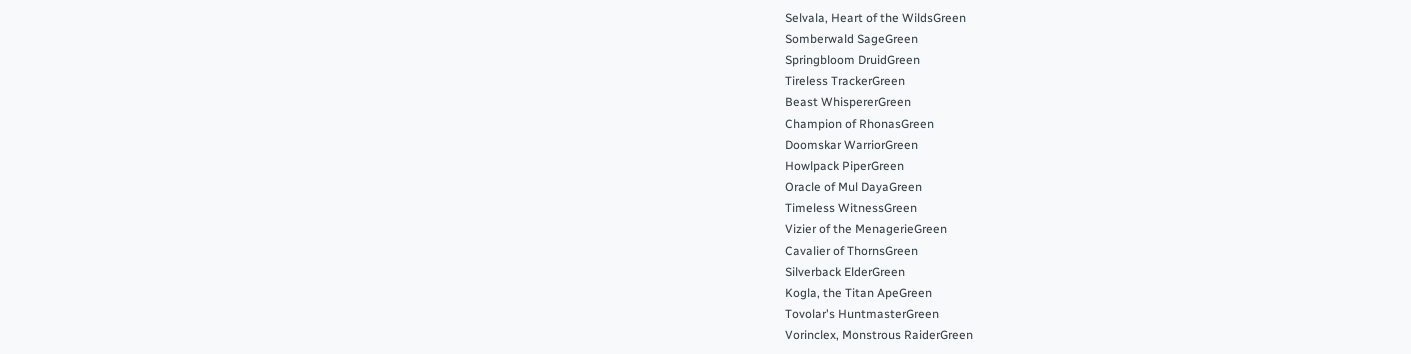Selvala, Heart of the WildsGreen
Somberwald SageGreen
Springbloom DruidGreen
Tireless TrackerGreen
Beast WhispererGreen
Champion of RhonasGreen
Doomskar WarriorGreen
Howlpack PiperGreen
Oracle of Mul DayaGreen
Timeless WitnessGreen
Vizier of the MenagerieGreen
Cavalier of ThornsGreen
Silverback ElderGreen
Kogla, the Titan ApeGreen
Tovolar's HuntmasterGreen
Vorinclex, Monstrous RaiderGreen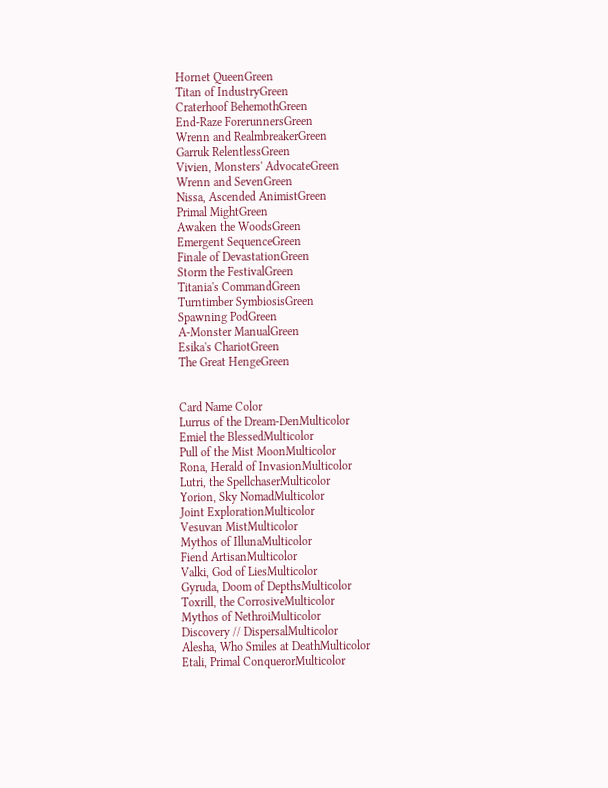Hornet QueenGreen
Titan of IndustryGreen
Craterhoof BehemothGreen
End-Raze ForerunnersGreen
Wrenn and RealmbreakerGreen
Garruk RelentlessGreen
Vivien, Monsters' AdvocateGreen
Wrenn and SevenGreen
Nissa, Ascended AnimistGreen
Primal MightGreen
Awaken the WoodsGreen
Emergent SequenceGreen
Finale of DevastationGreen
Storm the FestivalGreen
Titania's CommandGreen
Turntimber SymbiosisGreen
Spawning PodGreen
A-Monster ManualGreen
Esika's ChariotGreen
The Great HengeGreen


Card Name Color
Lurrus of the Dream-DenMulticolor
Emiel the BlessedMulticolor
Pull of the Mist MoonMulticolor
Rona, Herald of InvasionMulticolor
Lutri, the SpellchaserMulticolor
Yorion, Sky NomadMulticolor
Joint ExplorationMulticolor
Vesuvan MistMulticolor
Mythos of IllunaMulticolor
Fiend ArtisanMulticolor
Valki, God of LiesMulticolor
Gyruda, Doom of DepthsMulticolor
Toxrill, the CorrosiveMulticolor
Mythos of NethroiMulticolor
Discovery // DispersalMulticolor
Alesha, Who Smiles at DeathMulticolor
Etali, Primal ConquerorMulticolor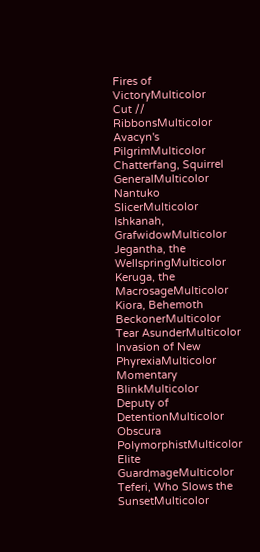Fires of VictoryMulticolor
Cut // RibbonsMulticolor
Avacyn's PilgrimMulticolor
Chatterfang, Squirrel GeneralMulticolor
Nantuko SlicerMulticolor
Ishkanah, GrafwidowMulticolor
Jegantha, the WellspringMulticolor
Keruga, the MacrosageMulticolor
Kiora, Behemoth BeckonerMulticolor
Tear AsunderMulticolor
Invasion of New PhyrexiaMulticolor
Momentary BlinkMulticolor
Deputy of DetentionMulticolor
Obscura PolymorphistMulticolor
Elite GuardmageMulticolor
Teferi, Who Slows the SunsetMulticolor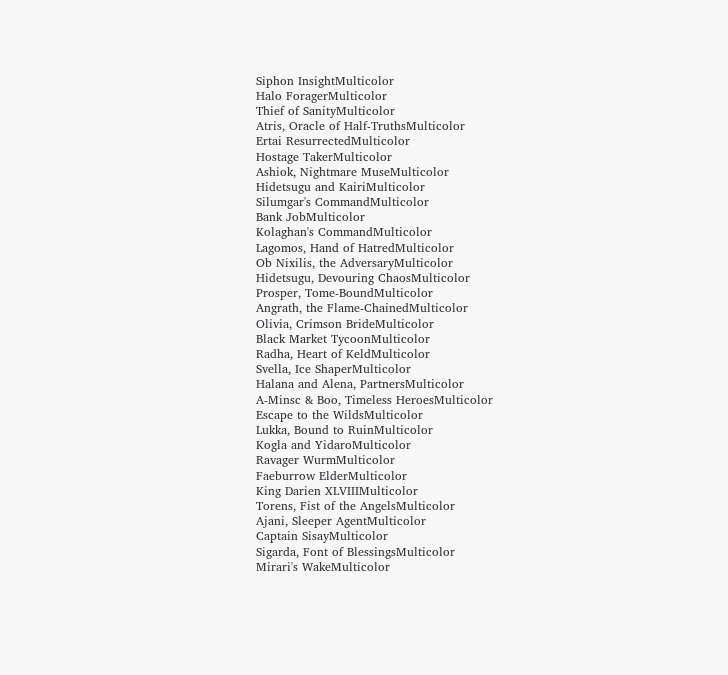Siphon InsightMulticolor
Halo ForagerMulticolor
Thief of SanityMulticolor
Atris, Oracle of Half-TruthsMulticolor
Ertai ResurrectedMulticolor
Hostage TakerMulticolor
Ashiok, Nightmare MuseMulticolor
Hidetsugu and KairiMulticolor
Silumgar's CommandMulticolor
Bank JobMulticolor
Kolaghan's CommandMulticolor
Lagomos, Hand of HatredMulticolor
Ob Nixilis, the AdversaryMulticolor
Hidetsugu, Devouring ChaosMulticolor
Prosper, Tome-BoundMulticolor
Angrath, the Flame-ChainedMulticolor
Olivia, Crimson BrideMulticolor
Black Market TycoonMulticolor
Radha, Heart of KeldMulticolor
Svella, Ice ShaperMulticolor
Halana and Alena, PartnersMulticolor
A-Minsc & Boo, Timeless HeroesMulticolor
Escape to the WildsMulticolor
Lukka, Bound to RuinMulticolor
Kogla and YidaroMulticolor
Ravager WurmMulticolor
Faeburrow ElderMulticolor
King Darien XLVIIIMulticolor
Torens, Fist of the AngelsMulticolor
Ajani, Sleeper AgentMulticolor
Captain SisayMulticolor
Sigarda, Font of BlessingsMulticolor
Mirari's WakeMulticolor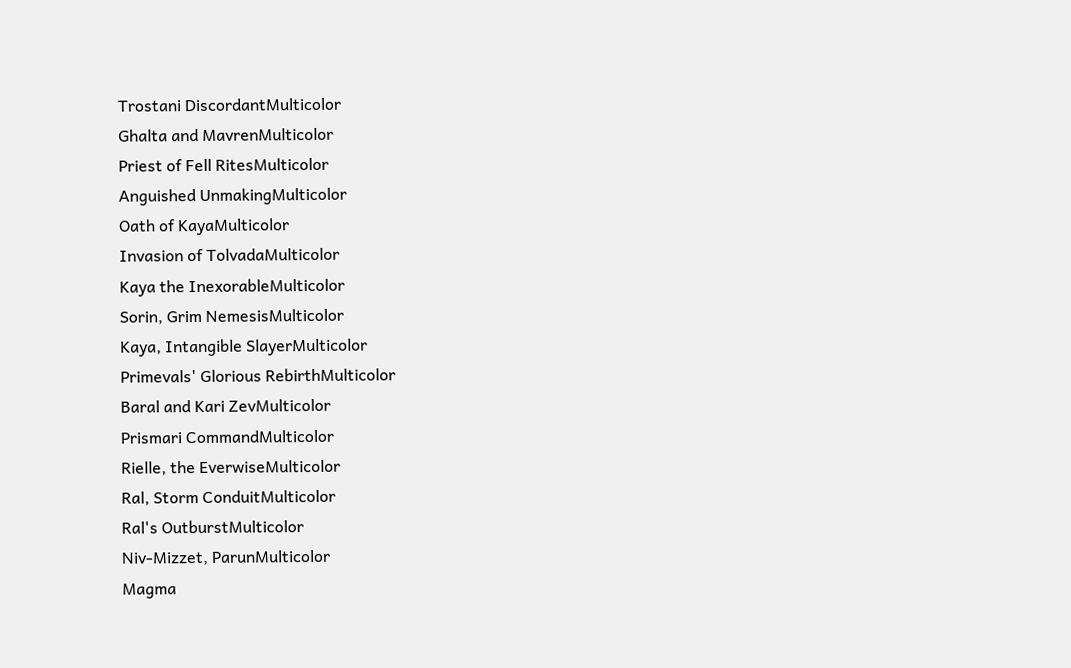Trostani DiscordantMulticolor
Ghalta and MavrenMulticolor
Priest of Fell RitesMulticolor
Anguished UnmakingMulticolor
Oath of KayaMulticolor
Invasion of TolvadaMulticolor
Kaya the InexorableMulticolor
Sorin, Grim NemesisMulticolor
Kaya, Intangible SlayerMulticolor
Primevals' Glorious RebirthMulticolor
Baral and Kari ZevMulticolor
Prismari CommandMulticolor
Rielle, the EverwiseMulticolor
Ral, Storm ConduitMulticolor
Ral's OutburstMulticolor
Niv-Mizzet, ParunMulticolor
Magma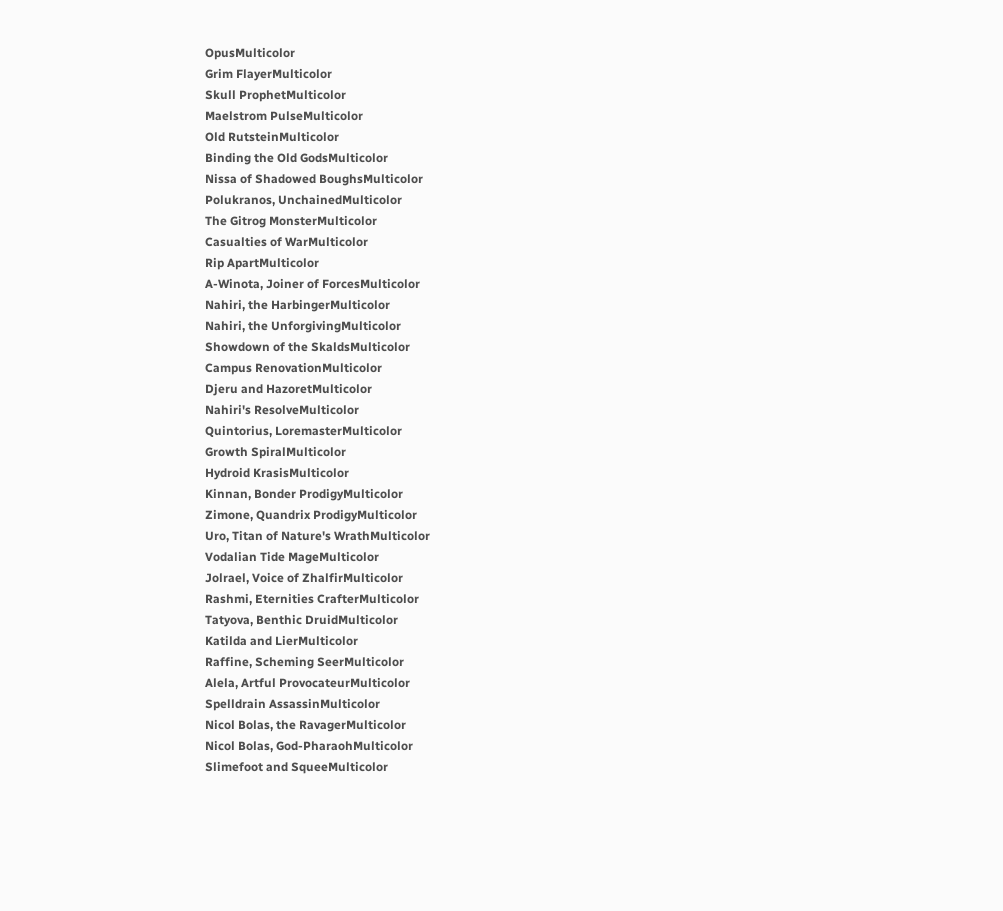OpusMulticolor
Grim FlayerMulticolor
Skull ProphetMulticolor
Maelstrom PulseMulticolor
Old RutsteinMulticolor
Binding the Old GodsMulticolor
Nissa of Shadowed BoughsMulticolor
Polukranos, UnchainedMulticolor
The Gitrog MonsterMulticolor
Casualties of WarMulticolor
Rip ApartMulticolor
A-Winota, Joiner of ForcesMulticolor
Nahiri, the HarbingerMulticolor
Nahiri, the UnforgivingMulticolor
Showdown of the SkaldsMulticolor
Campus RenovationMulticolor
Djeru and HazoretMulticolor
Nahiri's ResolveMulticolor
Quintorius, LoremasterMulticolor
Growth SpiralMulticolor
Hydroid KrasisMulticolor
Kinnan, Bonder ProdigyMulticolor
Zimone, Quandrix ProdigyMulticolor
Uro, Titan of Nature's WrathMulticolor
Vodalian Tide MageMulticolor
Jolrael, Voice of ZhalfirMulticolor
Rashmi, Eternities CrafterMulticolor
Tatyova, Benthic DruidMulticolor
Katilda and LierMulticolor
Raffine, Scheming SeerMulticolor
Alela, Artful ProvocateurMulticolor
Spelldrain AssassinMulticolor
Nicol Bolas, the RavagerMulticolor
Nicol Bolas, God-PharaohMulticolor
Slimefoot and SqueeMulticolor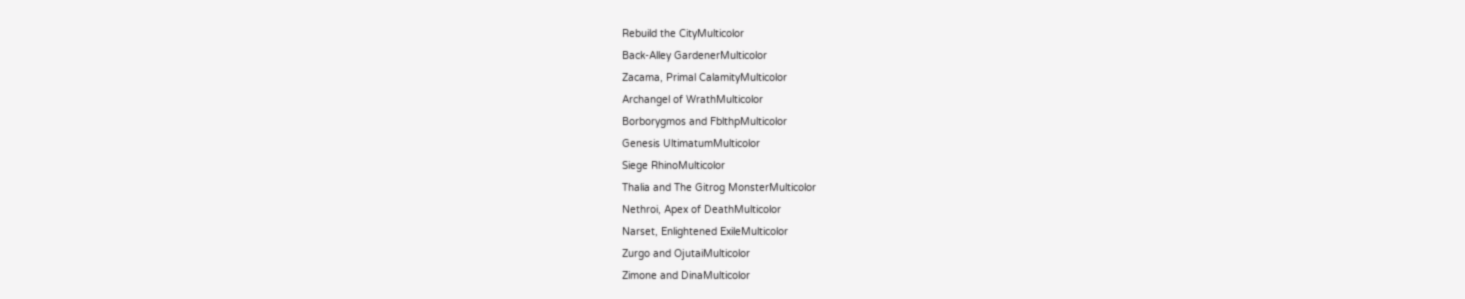Rebuild the CityMulticolor
Back-Alley GardenerMulticolor
Zacama, Primal CalamityMulticolor
Archangel of WrathMulticolor
Borborygmos and FblthpMulticolor
Genesis UltimatumMulticolor
Siege RhinoMulticolor
Thalia and The Gitrog MonsterMulticolor
Nethroi, Apex of DeathMulticolor
Narset, Enlightened ExileMulticolor
Zurgo and OjutaiMulticolor
Zimone and DinaMulticolor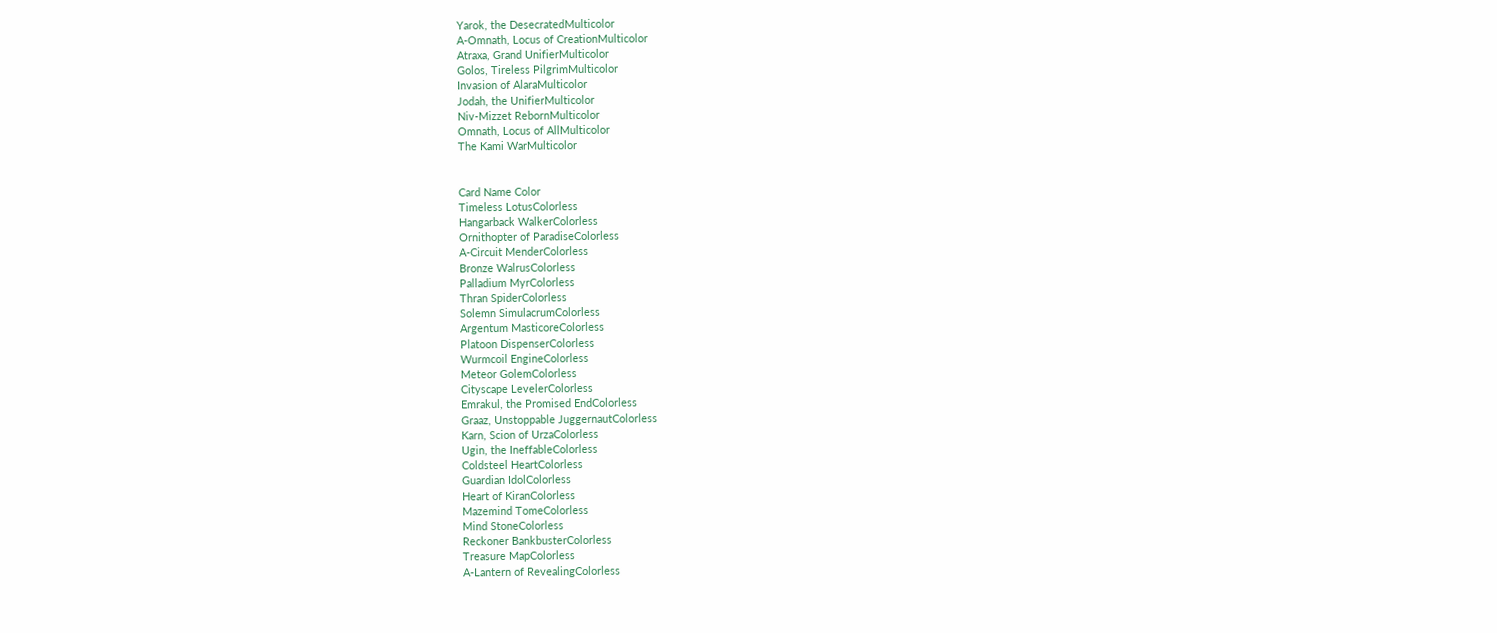Yarok, the DesecratedMulticolor
A-Omnath, Locus of CreationMulticolor
Atraxa, Grand UnifierMulticolor
Golos, Tireless PilgrimMulticolor
Invasion of AlaraMulticolor
Jodah, the UnifierMulticolor
Niv-Mizzet RebornMulticolor
Omnath, Locus of AllMulticolor
The Kami WarMulticolor


Card Name Color
Timeless LotusColorless
Hangarback WalkerColorless
Ornithopter of ParadiseColorless
A-Circuit MenderColorless
Bronze WalrusColorless
Palladium MyrColorless
Thran SpiderColorless
Solemn SimulacrumColorless
Argentum MasticoreColorless
Platoon DispenserColorless
Wurmcoil EngineColorless
Meteor GolemColorless
Cityscape LevelerColorless
Emrakul, the Promised EndColorless
Graaz, Unstoppable JuggernautColorless
Karn, Scion of UrzaColorless
Ugin, the IneffableColorless
Coldsteel HeartColorless
Guardian IdolColorless
Heart of KiranColorless
Mazemind TomeColorless
Mind StoneColorless
Reckoner BankbusterColorless
Treasure MapColorless
A-Lantern of RevealingColorless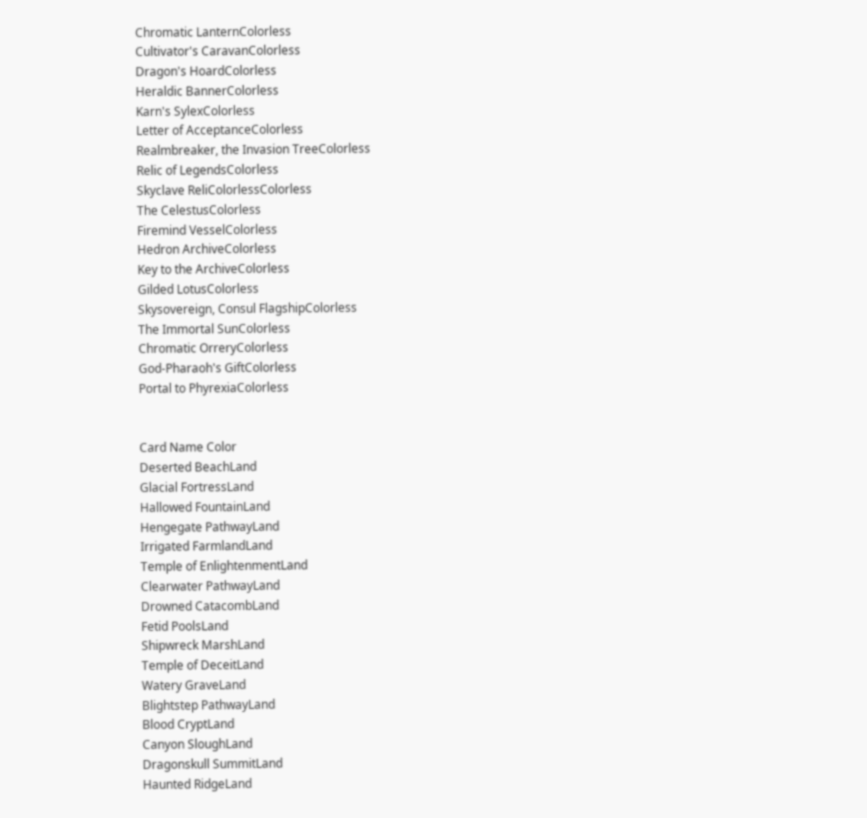Chromatic LanternColorless
Cultivator's CaravanColorless
Dragon's HoardColorless
Heraldic BannerColorless
Karn's SylexColorless
Letter of AcceptanceColorless
Realmbreaker, the Invasion TreeColorless
Relic of LegendsColorless
Skyclave ReliColorlessColorless
The CelestusColorless
Firemind VesselColorless
Hedron ArchiveColorless
Key to the ArchiveColorless
Gilded LotusColorless
Skysovereign, Consul FlagshipColorless
The Immortal SunColorless
Chromatic OrreryColorless
God-Pharaoh's GiftColorless
Portal to PhyrexiaColorless


Card Name Color
Deserted BeachLand
Glacial FortressLand
Hallowed FountainLand
Hengegate PathwayLand
Irrigated FarmlandLand
Temple of EnlightenmentLand
Clearwater PathwayLand
Drowned CatacombLand
Fetid PoolsLand
Shipwreck MarshLand
Temple of DeceitLand
Watery GraveLand
Blightstep PathwayLand
Blood CryptLand
Canyon SloughLand
Dragonskull SummitLand
Haunted RidgeLand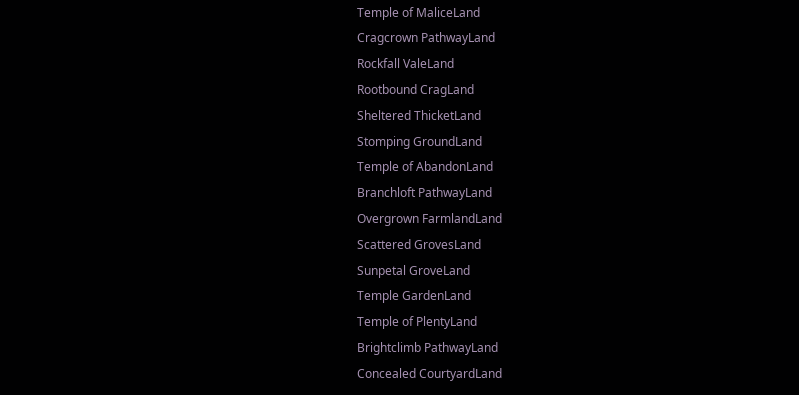Temple of MaliceLand
Cragcrown PathwayLand
Rockfall ValeLand
Rootbound CragLand
Sheltered ThicketLand
Stomping GroundLand
Temple of AbandonLand
Branchloft PathwayLand
Overgrown FarmlandLand
Scattered GrovesLand
Sunpetal GroveLand
Temple GardenLand
Temple of PlentyLand
Brightclimb PathwayLand
Concealed CourtyardLand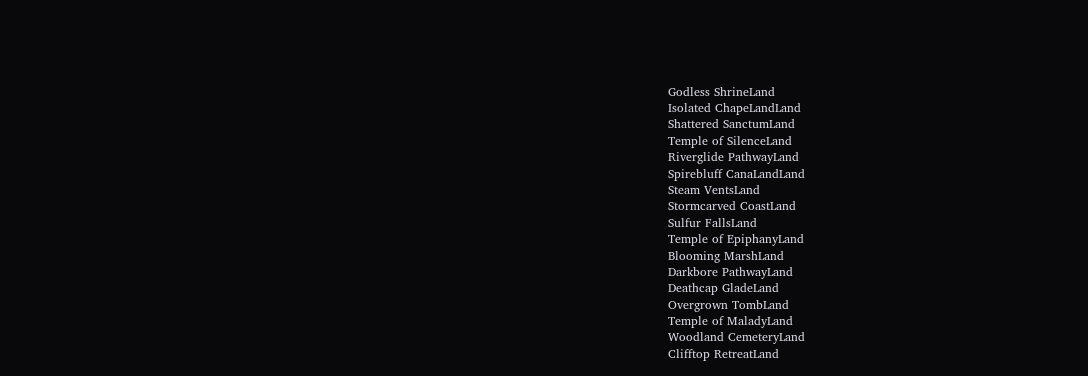Godless ShrineLand
Isolated ChapeLandLand
Shattered SanctumLand
Temple of SilenceLand
Riverglide PathwayLand
Spirebluff CanaLandLand
Steam VentsLand
Stormcarved CoastLand
Sulfur FallsLand
Temple of EpiphanyLand
Blooming MarshLand
Darkbore PathwayLand
Deathcap GladeLand
Overgrown TombLand
Temple of MaladyLand
Woodland CemeteryLand
Clifftop RetreatLand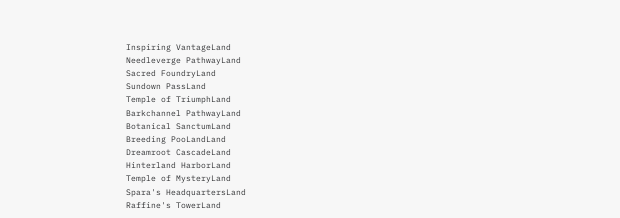Inspiring VantageLand
Needleverge PathwayLand
Sacred FoundryLand
Sundown PassLand
Temple of TriumphLand
Barkchannel PathwayLand
Botanical SanctumLand
Breeding PooLandLand
Dreamroot CascadeLand
Hinterland HarborLand
Temple of MysteryLand
Spara's HeadquartersLand
Raffine's TowerLand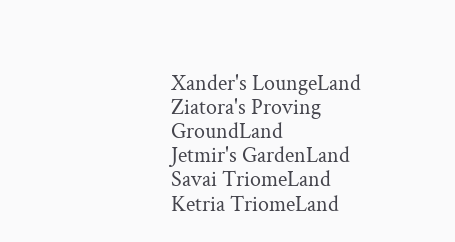Xander's LoungeLand
Ziatora's Proving GroundLand
Jetmir's GardenLand
Savai TriomeLand
Ketria TriomeLand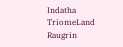Indatha TriomeLand
Raugrin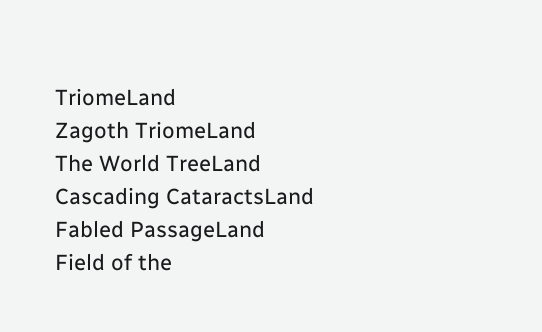TriomeLand
Zagoth TriomeLand
The World TreeLand
Cascading CataractsLand
Fabled PassageLand
Field of the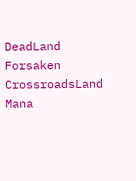DeadLand
Forsaken CrossroadsLand
Mana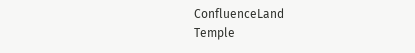ConfluenceLand
Temple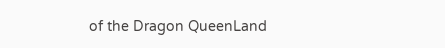of the Dragon QueenLand